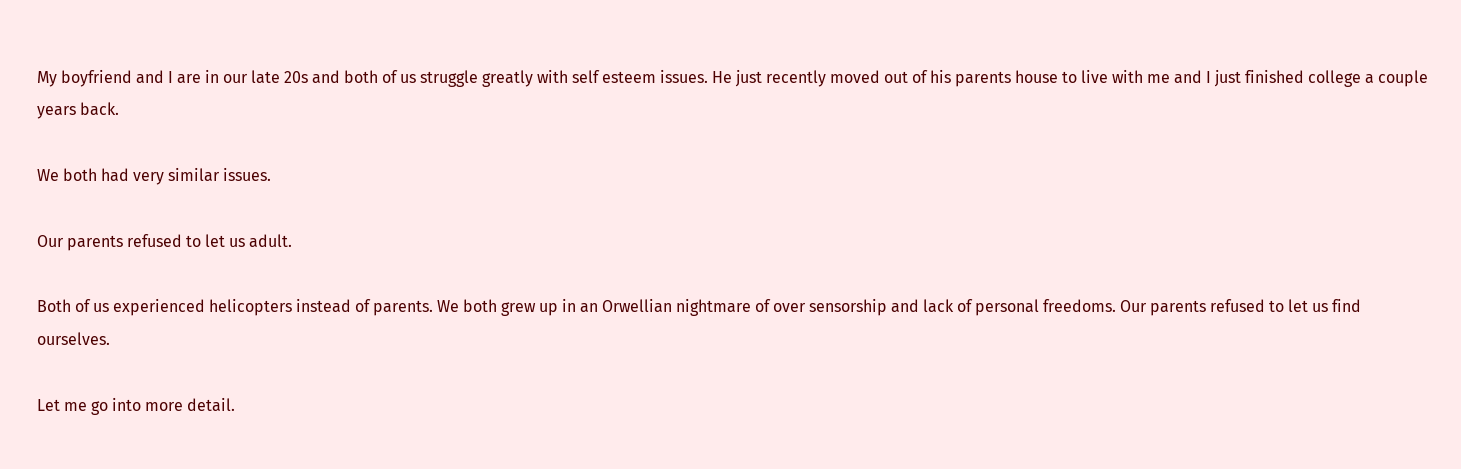My boyfriend and I are in our late 20s and both of us struggle greatly with self esteem issues. He just recently moved out of his parents house to live with me and I just finished college a couple years back.

We both had very similar issues.

Our parents refused to let us adult.

Both of us experienced helicopters instead of parents. We both grew up in an Orwellian nightmare of over sensorship and lack of personal freedoms. Our parents refused to let us find ourselves.

Let me go into more detail.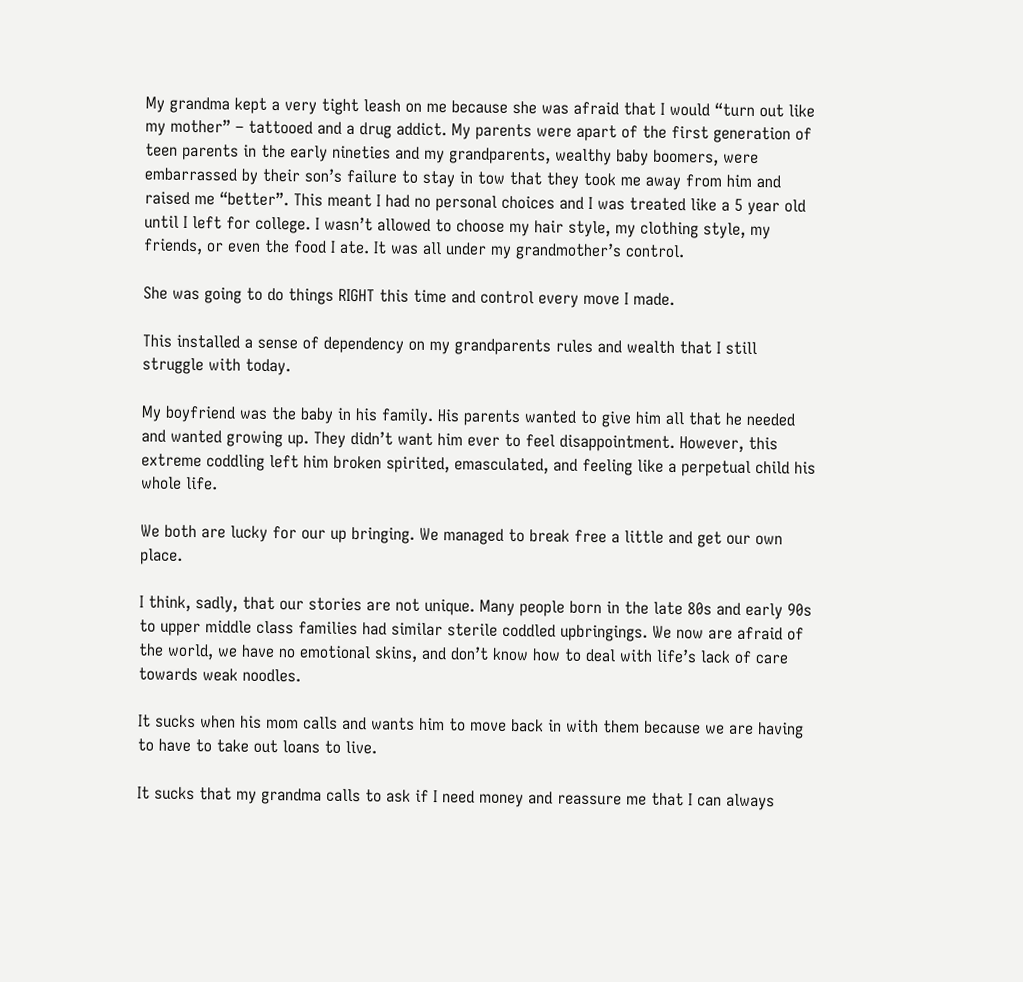My grandma kept a very tight leash on me because she was afraid that I would “turn out like my mother” – tattooed and a drug addict. My parents were apart of the first generation of teen parents in the early nineties and my grandparents, wealthy baby boomers, were embarrassed by their son’s failure to stay in tow that they took me away from him and raised me “better”. This meant I had no personal choices and I was treated like a 5 year old until I left for college. I wasn’t allowed to choose my hair style, my clothing style, my friends, or even the food I ate. It was all under my grandmother’s control.

She was going to do things RIGHT this time and control every move I made.

This installed a sense of dependency on my grandparents rules and wealth that I still struggle with today.

My boyfriend was the baby in his family. His parents wanted to give him all that he needed and wanted growing up. They didn’t want him ever to feel disappointment. However, this extreme coddling left him broken spirited, emasculated, and feeling like a perpetual child his whole life.

We both are lucky for our up bringing. We managed to break free a little and get our own place.

I think, sadly, that our stories are not unique. Many people born in the late 80s and early 90s to upper middle class families had similar sterile coddled upbringings. We now are afraid of the world, we have no emotional skins, and don’t know how to deal with life’s lack of care towards weak noodles.

It sucks when his mom calls and wants him to move back in with them because we are having to have to take out loans to live.

It sucks that my grandma calls to ask if I need money and reassure me that I can always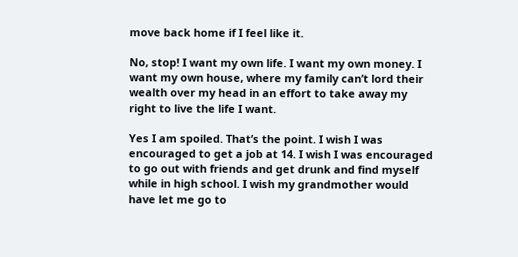move back home if I feel like it.

No, stop! I want my own life. I want my own money. I want my own house, where my family can’t lord their wealth over my head in an effort to take away my right to live the life I want.

Yes I am spoiled. That’s the point. I wish I was encouraged to get a job at 14. I wish I was encouraged to go out with friends and get drunk and find myself while in high school. I wish my grandmother would have let me go to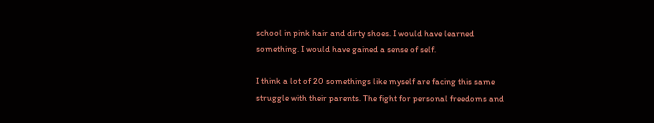school in pink hair and dirty shoes. I would have learned something. I would have gained a sense of self.

I think a lot of 20 somethings like myself are facing this same struggle with their parents. The fight for personal freedoms and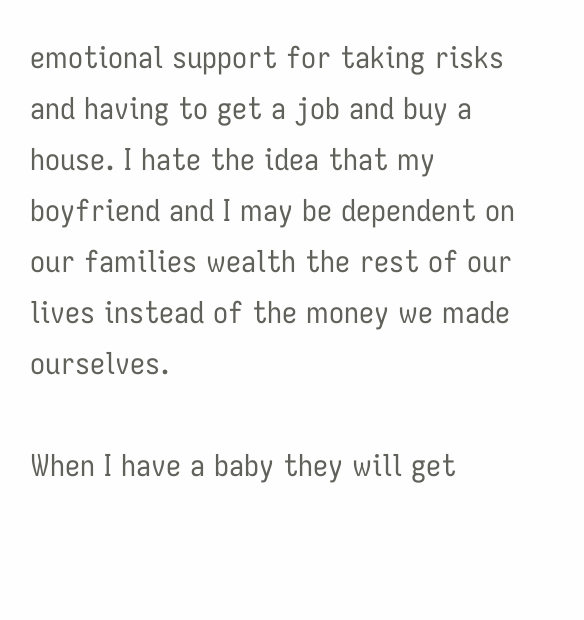emotional support for taking risks and having to get a job and buy a house. I hate the idea that my boyfriend and I may be dependent on our families wealth the rest of our lives instead of the money we made ourselves.

When I have a baby they will get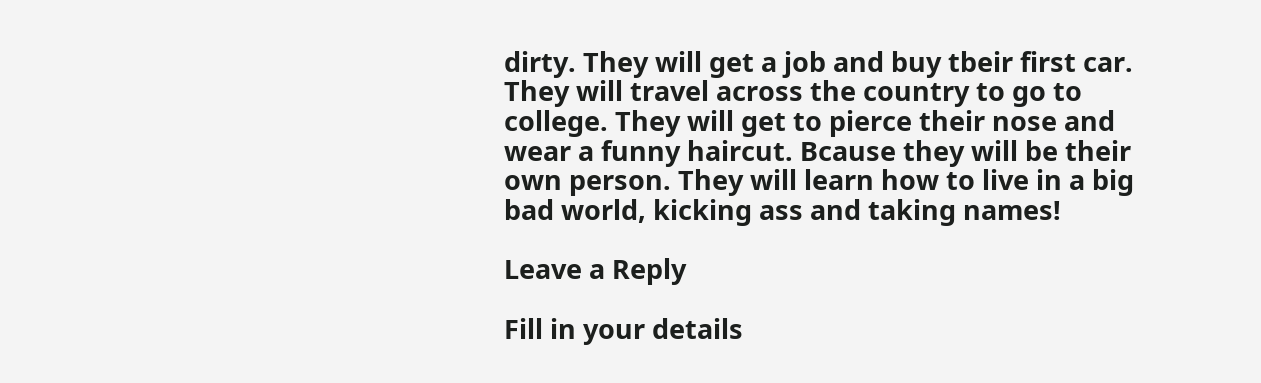dirty. They will get a job and buy tbeir first car. They will travel across the country to go to college. They will get to pierce their nose and wear a funny haircut. Bcause they will be their own person. They will learn how to live in a big bad world, kicking ass and taking names!

Leave a Reply

Fill in your details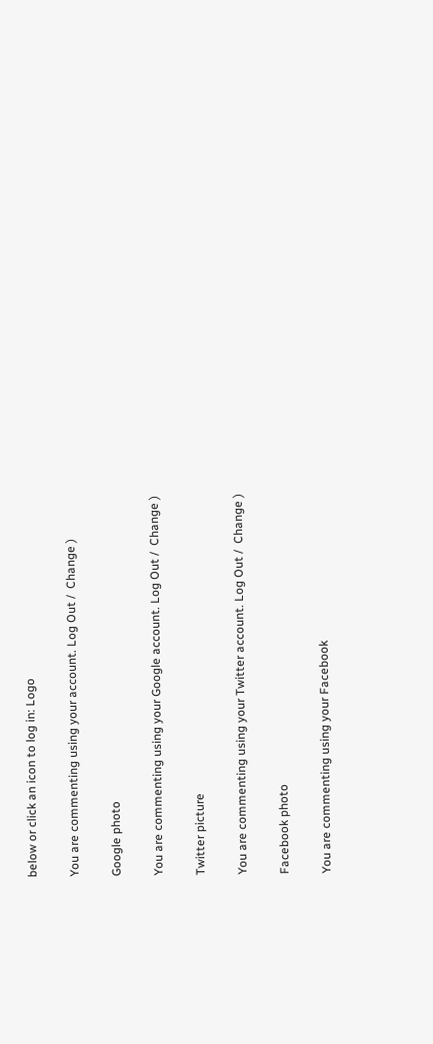below or click an icon to log in: Logo

You are commenting using your account. Log Out /  Change )

Google photo

You are commenting using your Google account. Log Out /  Change )

Twitter picture

You are commenting using your Twitter account. Log Out /  Change )

Facebook photo

You are commenting using your Facebook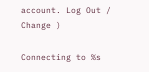account. Log Out /  Change )

Connecting to %s